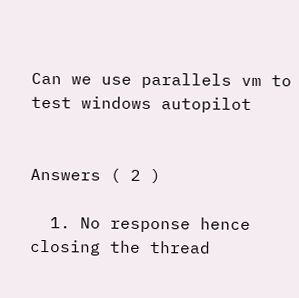Can we use parallels vm to test windows autopilot


Answers ( 2 )

  1. No response hence closing the thread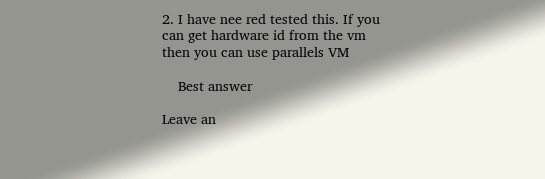2. I have nee red tested this. If you can get hardware id from the vm then you can use parallels VM

    Best answer

Leave an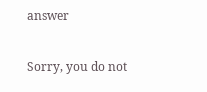answer

Sorry, you do not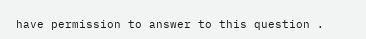have permission to answer to this question .